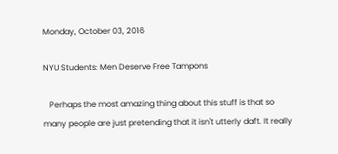Monday, October 03, 2016

NYU Students: Men Deserve Free Tampons

   Perhaps the most amazing thing about this stuff is that so many people are just pretending that it isn't utterly daft. It really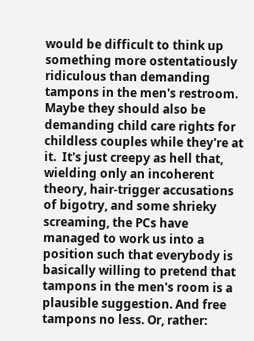would be difficult to think up something more ostentatiously ridiculous than demanding tampons in the men's restroom. Maybe they should also be demanding child care rights for childless couples while they're at it.  It's just creepy as hell that, wielding only an incoherent theory, hair-trigger accusations of bigotry, and some shrieky screaming, the PCs have managed to work us into a position such that everybody is basically willing to pretend that tampons in the men's room is a plausible suggestion. And free tampons no less. Or, rather: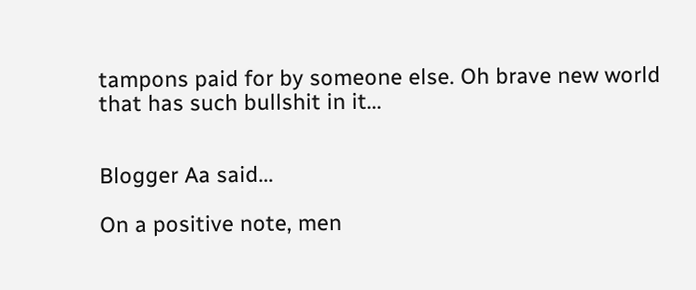tampons paid for by someone else. Oh brave new world that has such bullshit in it...


Blogger Aa said...

On a positive note, men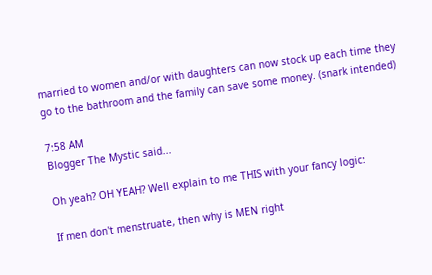married to women and/or with daughters can now stock up each time they go to the bathroom and the family can save some money. (snark intended)

7:58 AM
Blogger The Mystic said...

Oh yeah? OH YEAH? Well explain to me THIS with your fancy logic:

If men don't menstruate, then why is MEN right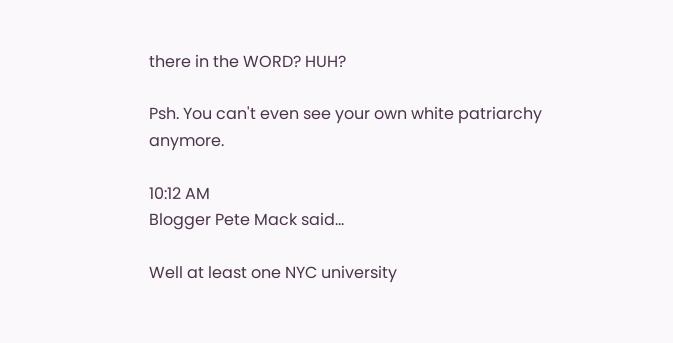there in the WORD? HUH?

Psh. You can't even see your own white patriarchy anymore.

10:12 AM
Blogger Pete Mack said...

Well at least one NYC university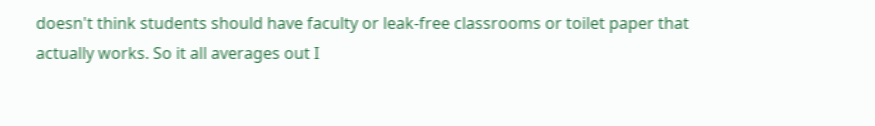doesn't think students should have faculty or leak-free classrooms or toilet paper that actually works. So it all averages out I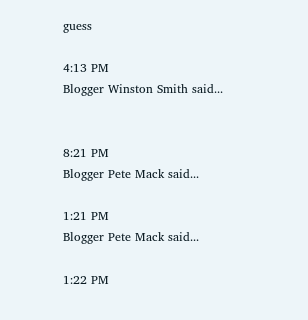guess

4:13 PM
Blogger Winston Smith said...


8:21 PM
Blogger Pete Mack said...

1:21 PM
Blogger Pete Mack said...

1:22 PM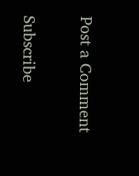Post a Comment

Subscribe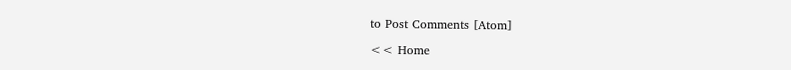to Post Comments [Atom]

<< Home